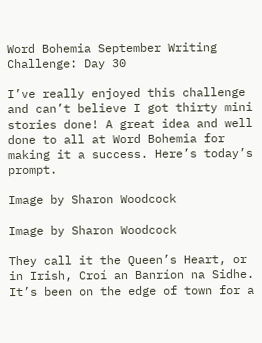Word Bohemia September Writing Challenge: Day 30

I’ve really enjoyed this challenge and can’t believe I got thirty mini stories done! A great idea and well done to all at Word Bohemia for making it a success. Here’s today’s prompt.

Image by Sharon Woodcock

Image by Sharon Woodcock

They call it the Queen’s Heart, or in Irish, Croí an Banríon na Sidhe. It’s been on the edge of town for a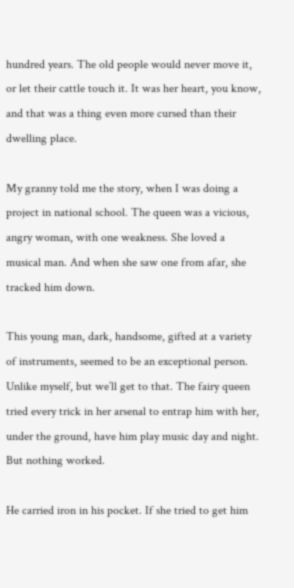hundred years. The old people would never move it, or let their cattle touch it. It was her heart, you know, and that was a thing even more cursed than their dwelling place.

My granny told me the story, when I was doing a project in national school. The queen was a vicious, angry woman, with one weakness. She loved a musical man. And when she saw one from afar, she tracked him down.

This young man, dark, handsome, gifted at a variety of instruments, seemed to be an exceptional person. Unlike myself, but we’ll get to that. The fairy queen tried every trick in her arsenal to entrap him with her, under the ground, have him play music day and night. But nothing worked.

He carried iron in his pocket. If she tried to get him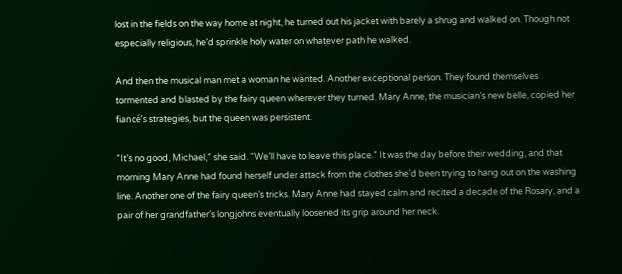lost in the fields on the way home at night, he turned out his jacket with barely a shrug and walked on. Though not especially religious, he’d sprinkle holy water on whatever path he walked.

And then the musical man met a woman he wanted. Another exceptional person. They found themselves tormented and blasted by the fairy queen wherever they turned. Mary Anne, the musician’s new belle, copied her fiancé’s strategies, but the queen was persistent.

“It’s no good, Michael,” she said. “We’ll have to leave this place.” It was the day before their wedding, and that morning Mary Anne had found herself under attack from the clothes she’d been trying to hang out on the washing line. Another one of the fairy queen’s tricks. Mary Anne had stayed calm and recited a decade of the Rosary, and a pair of her grandfather’s longjohns eventually loosened its grip around her neck.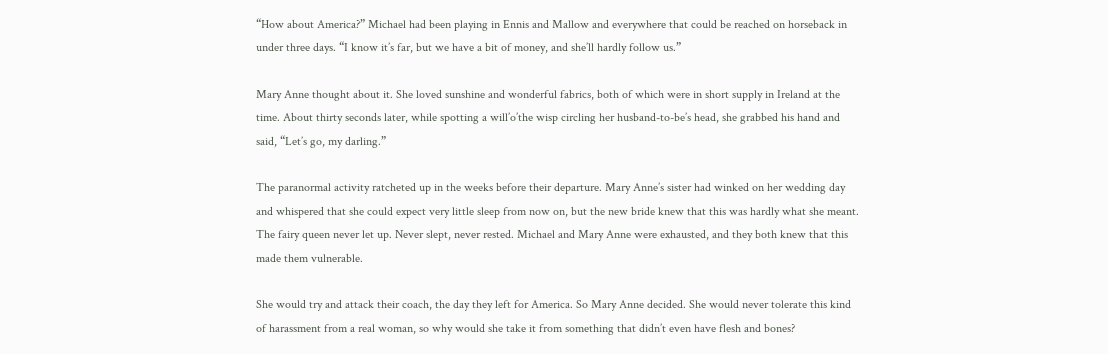“How about America?” Michael had been playing in Ennis and Mallow and everywhere that could be reached on horseback in under three days. “I know it’s far, but we have a bit of money, and she’ll hardly follow us.”

Mary Anne thought about it. She loved sunshine and wonderful fabrics, both of which were in short supply in Ireland at the time. About thirty seconds later, while spotting a will’o’the wisp circling her husband-to-be’s head, she grabbed his hand and said, “Let’s go, my darling.”

The paranormal activity ratcheted up in the weeks before their departure. Mary Anne’s sister had winked on her wedding day and whispered that she could expect very little sleep from now on, but the new bride knew that this was hardly what she meant. The fairy queen never let up. Never slept, never rested. Michael and Mary Anne were exhausted, and they both knew that this made them vulnerable.

She would try and attack their coach, the day they left for America. So Mary Anne decided. She would never tolerate this kind of harassment from a real woman, so why would she take it from something that didn’t even have flesh and bones?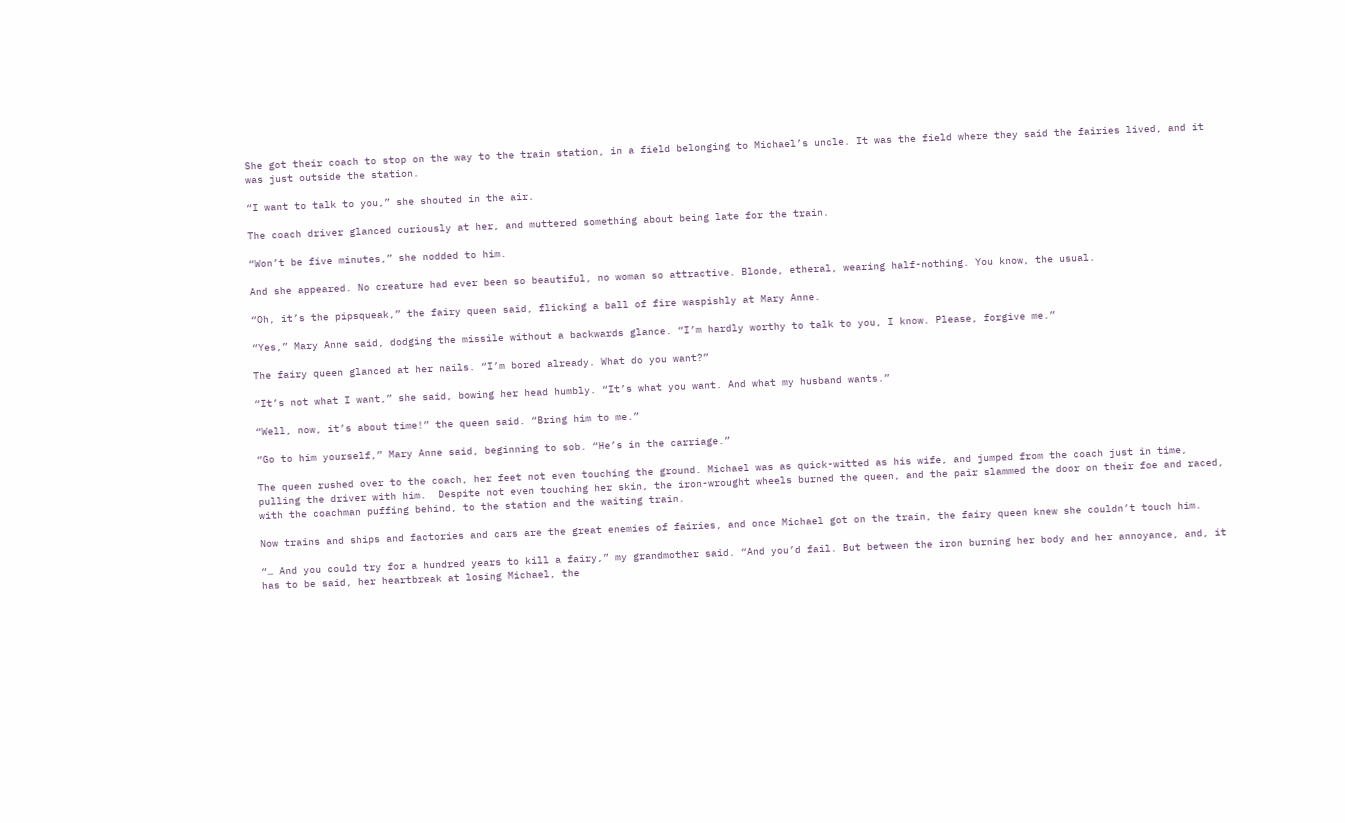She got their coach to stop on the way to the train station, in a field belonging to Michael’s uncle. It was the field where they said the fairies lived, and it was just outside the station.

“I want to talk to you,” she shouted in the air.

The coach driver glanced curiously at her, and muttered something about being late for the train.

“Won’t be five minutes,” she nodded to him.

And she appeared. No creature had ever been so beautiful, no woman so attractive. Blonde, etheral, wearing half-nothing. You know, the usual.

“Oh, it’s the pipsqueak,” the fairy queen said, flicking a ball of fire waspishly at Mary Anne.

“Yes,” Mary Anne said, dodging the missile without a backwards glance. “I’m hardly worthy to talk to you, I know. Please, forgive me.”

The fairy queen glanced at her nails. “I’m bored already. What do you want?”

“It’s not what I want,” she said, bowing her head humbly. “It’s what you want. And what my husband wants.”

“Well, now, it’s about time!” the queen said. “Bring him to me.”

“Go to him yourself,” Mary Anne said, beginning to sob. “He’s in the carriage.”

The queen rushed over to the coach, her feet not even touching the ground. Michael was as quick-witted as his wife, and jumped from the coach just in time, pulling the driver with him.  Despite not even touching her skin, the iron-wrought wheels burned the queen, and the pair slammed the door on their foe and raced, with the coachman puffing behind, to the station and the waiting train.

Now trains and ships and factories and cars are the great enemies of fairies, and once Michael got on the train, the fairy queen knew she couldn’t touch him.

“… And you could try for a hundred years to kill a fairy,” my grandmother said. “And you’d fail. But between the iron burning her body and her annoyance, and, it has to be said, her heartbreak at losing Michael, the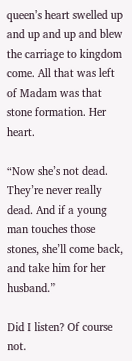queen’s heart swelled up and up and up and blew the carriage to kingdom come. All that was left of Madam was that stone formation. Her heart.

“Now she’s not dead. They’re never really dead. And if a young man touches those stones, she’ll come back, and take him for her husband.”

Did I listen? Of course not.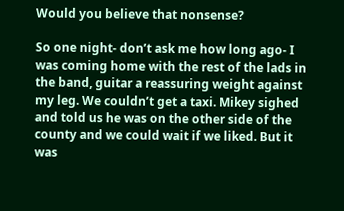Would you believe that nonsense?

So one night- don’t ask me how long ago- I was coming home with the rest of the lads in the band, guitar a reassuring weight against my leg. We couldn’t get a taxi. Mikey sighed and told us he was on the other side of the county and we could wait if we liked. But it was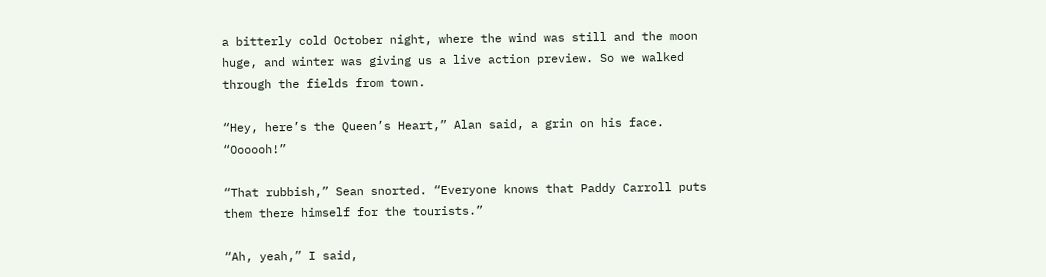a bitterly cold October night, where the wind was still and the moon huge, and winter was giving us a live action preview. So we walked through the fields from town.

“Hey, here’s the Queen’s Heart,” Alan said, a grin on his face. “Oooooh!”

“That rubbish,” Sean snorted. “Everyone knows that Paddy Carroll puts them there himself for the tourists.”

“Ah, yeah,” I said,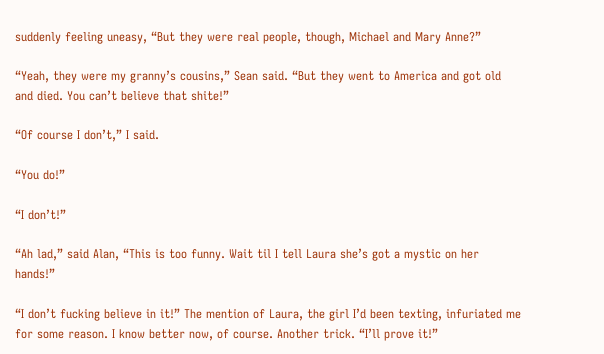suddenly feeling uneasy, “But they were real people, though, Michael and Mary Anne?”

“Yeah, they were my granny’s cousins,” Sean said. “But they went to America and got old and died. You can’t believe that shite!”

“Of course I don’t,” I said.

“You do!”

“I don’t!”

“Ah lad,” said Alan, “This is too funny. Wait til I tell Laura she’s got a mystic on her hands!”

“I don’t fucking believe in it!” The mention of Laura, the girl I’d been texting, infuriated me for some reason. I know better now, of course. Another trick. “I’ll prove it!”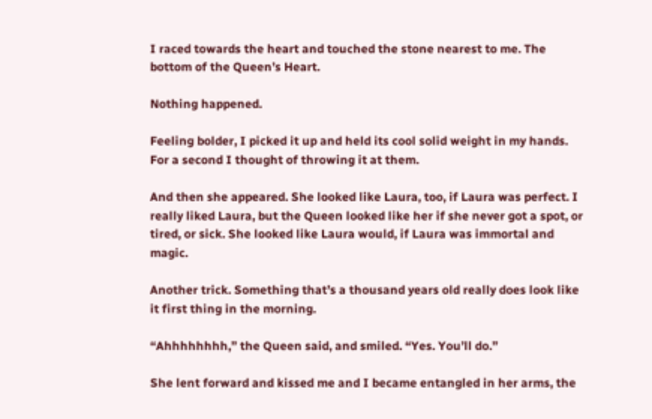I raced towards the heart and touched the stone nearest to me. The bottom of the Queen’s Heart.

Nothing happened.

Feeling bolder, I picked it up and held its cool solid weight in my hands. For a second I thought of throwing it at them.

And then she appeared. She looked like Laura, too, if Laura was perfect. I really liked Laura, but the Queen looked like her if she never got a spot, or tired, or sick. She looked like Laura would, if Laura was immortal and magic.

Another trick. Something that’s a thousand years old really does look like it first thing in the morning.

“Ahhhhhhhh,” the Queen said, and smiled. “Yes. You’ll do.”

She lent forward and kissed me and I became entangled in her arms, the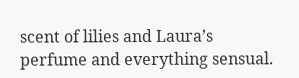scent of lilies and Laura’s perfume and everything sensual.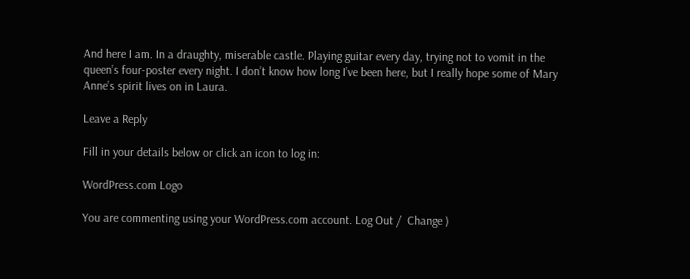And here I am. In a draughty, miserable castle. Playing guitar every day, trying not to vomit in the queen’s four-poster every night. I don’t know how long I’ve been here, but I really hope some of Mary Anne’s spirit lives on in Laura.

Leave a Reply

Fill in your details below or click an icon to log in:

WordPress.com Logo

You are commenting using your WordPress.com account. Log Out /  Change )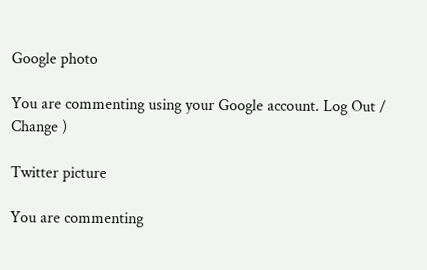Google photo

You are commenting using your Google account. Log Out /  Change )

Twitter picture

You are commenting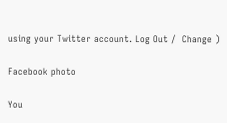using your Twitter account. Log Out /  Change )

Facebook photo

You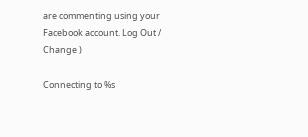are commenting using your Facebook account. Log Out /  Change )

Connecting to %s